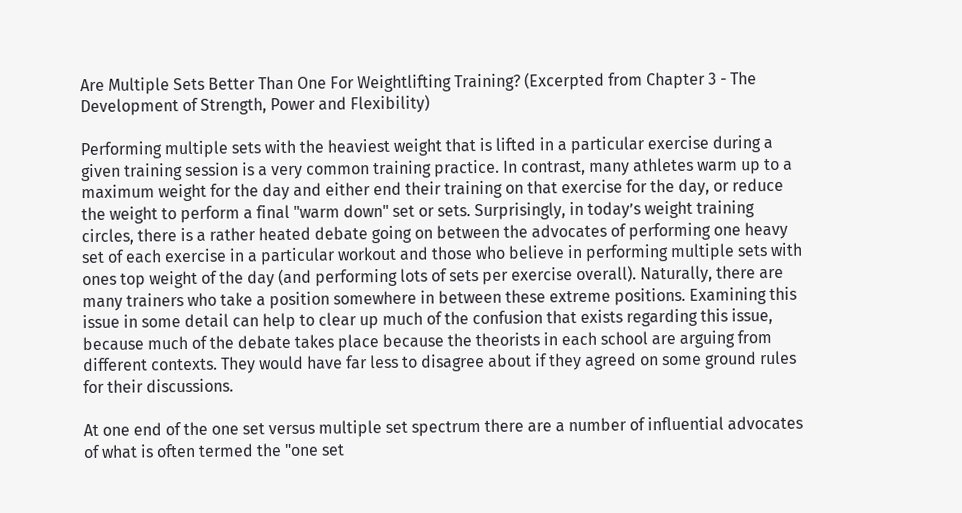Are Multiple Sets Better Than One For Weightlifting Training? (Excerpted from Chapter 3 - The Development of Strength, Power and Flexibility)

Performing multiple sets with the heaviest weight that is lifted in a particular exercise during a given training session is a very common training practice. In contrast, many athletes warm up to a maximum weight for the day and either end their training on that exercise for the day, or reduce the weight to perform a final "warm down" set or sets. Surprisingly, in today’s weight training circles, there is a rather heated debate going on between the advocates of performing one heavy set of each exercise in a particular workout and those who believe in performing multiple sets with ones top weight of the day (and performing lots of sets per exercise overall). Naturally, there are many trainers who take a position somewhere in between these extreme positions. Examining this issue in some detail can help to clear up much of the confusion that exists regarding this issue, because much of the debate takes place because the theorists in each school are arguing from different contexts. They would have far less to disagree about if they agreed on some ground rules for their discussions.

At one end of the one set versus multiple set spectrum there are a number of influential advocates of what is often termed the "one set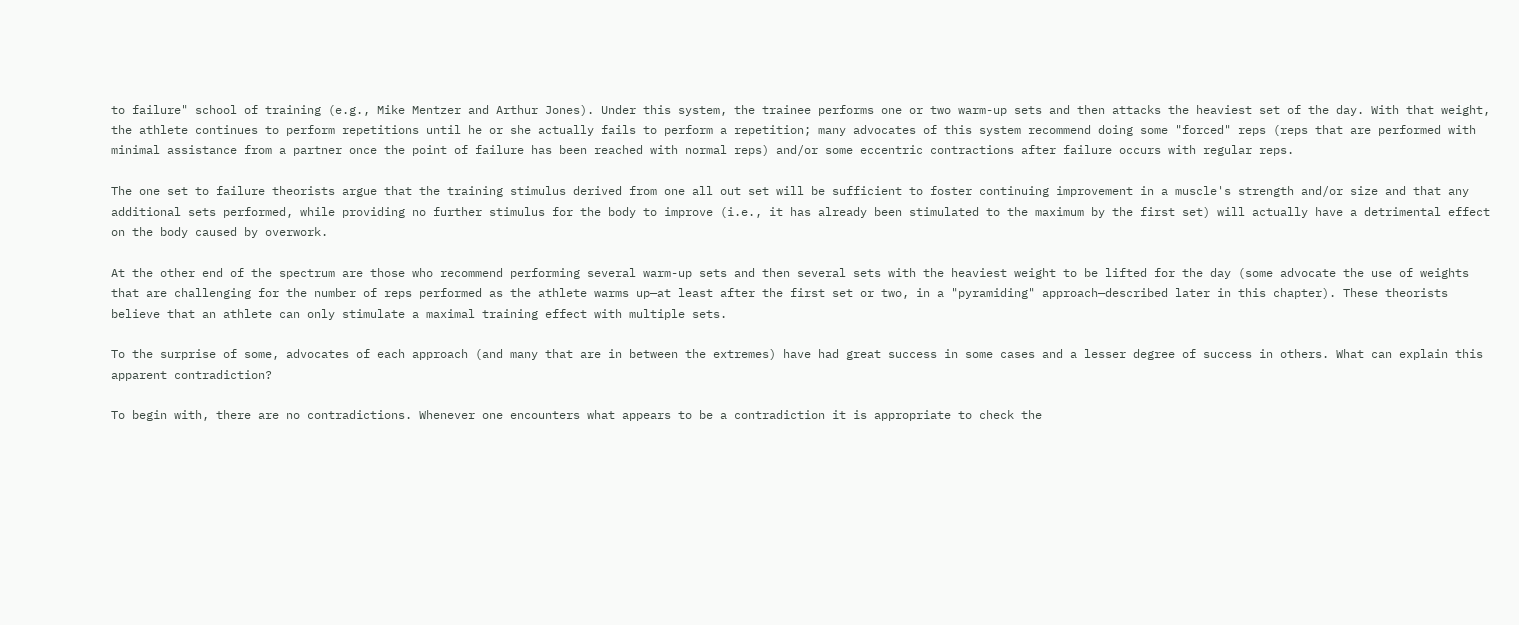to failure" school of training (e.g., Mike Mentzer and Arthur Jones). Under this system, the trainee performs one or two warm-up sets and then attacks the heaviest set of the day. With that weight, the athlete continues to perform repetitions until he or she actually fails to perform a repetition; many advocates of this system recommend doing some "forced" reps (reps that are performed with minimal assistance from a partner once the point of failure has been reached with normal reps) and/or some eccentric contractions after failure occurs with regular reps.

The one set to failure theorists argue that the training stimulus derived from one all out set will be sufficient to foster continuing improvement in a muscle's strength and/or size and that any additional sets performed, while providing no further stimulus for the body to improve (i.e., it has already been stimulated to the maximum by the first set) will actually have a detrimental effect on the body caused by overwork.

At the other end of the spectrum are those who recommend performing several warm-up sets and then several sets with the heaviest weight to be lifted for the day (some advocate the use of weights that are challenging for the number of reps performed as the athlete warms up—at least after the first set or two, in a "pyramiding" approach—described later in this chapter). These theorists believe that an athlete can only stimulate a maximal training effect with multiple sets.

To the surprise of some, advocates of each approach (and many that are in between the extremes) have had great success in some cases and a lesser degree of success in others. What can explain this apparent contradiction?

To begin with, there are no contradictions. Whenever one encounters what appears to be a contradiction it is appropriate to check the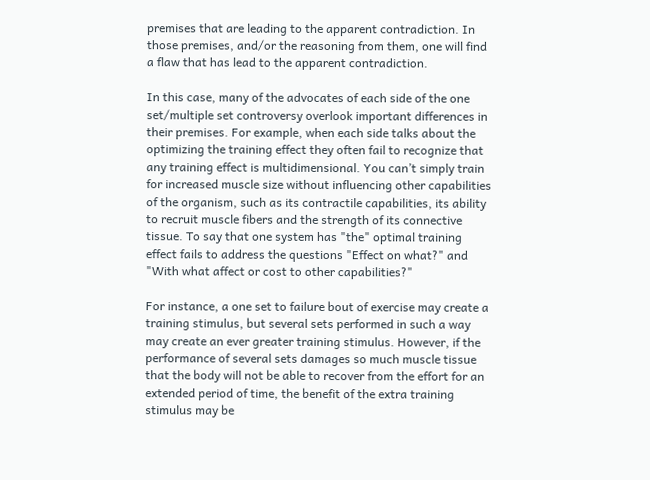premises that are leading to the apparent contradiction. In those premises, and/or the reasoning from them, one will find a flaw that has lead to the apparent contradiction.

In this case, many of the advocates of each side of the one set/multiple set controversy overlook important differences in their premises. For example, when each side talks about the optimizing the training effect they often fail to recognize that any training effect is multidimensional. You can’t simply train for increased muscle size without influencing other capabilities of the organism, such as its contractile capabilities, its ability to recruit muscle fibers and the strength of its connective tissue. To say that one system has "the" optimal training effect fails to address the questions "Effect on what?" and "With what affect or cost to other capabilities?"

For instance, a one set to failure bout of exercise may create a training stimulus, but several sets performed in such a way may create an ever greater training stimulus. However, if the performance of several sets damages so much muscle tissue that the body will not be able to recover from the effort for an extended period of time, the benefit of the extra training stimulus may be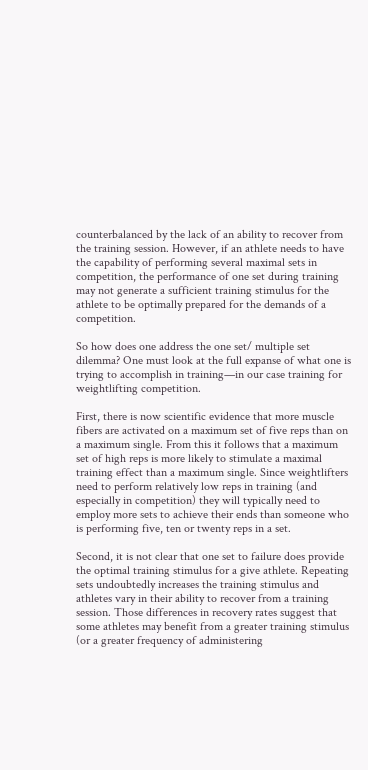counterbalanced by the lack of an ability to recover from the training session. However, if an athlete needs to have the capability of performing several maximal sets in competition, the performance of one set during training may not generate a sufficient training stimulus for the athlete to be optimally prepared for the demands of a competition.

So how does one address the one set/ multiple set dilemma? One must look at the full expanse of what one is trying to accomplish in training—in our case training for weightlifting competition.

First, there is now scientific evidence that more muscle fibers are activated on a maximum set of five reps than on a maximum single. From this it follows that a maximum set of high reps is more likely to stimulate a maximal training effect than a maximum single. Since weightlifters need to perform relatively low reps in training (and especially in competition) they will typically need to employ more sets to achieve their ends than someone who is performing five, ten or twenty reps in a set.

Second, it is not clear that one set to failure does provide the optimal training stimulus for a give athlete. Repeating sets undoubtedly increases the training stimulus and athletes vary in their ability to recover from a training session. Those differences in recovery rates suggest that some athletes may benefit from a greater training stimulus (or a greater frequency of administering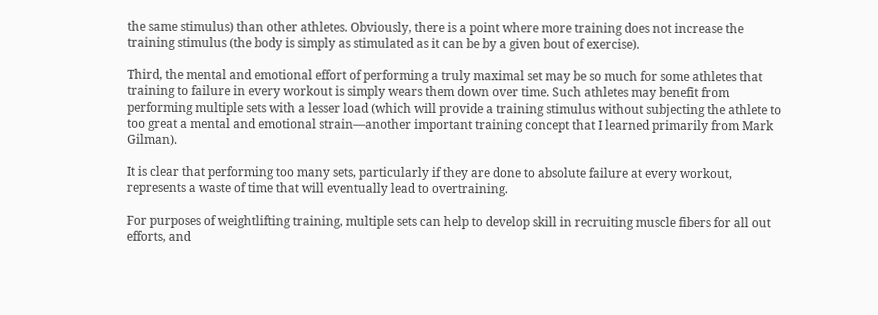the same stimulus) than other athletes. Obviously, there is a point where more training does not increase the training stimulus (the body is simply as stimulated as it can be by a given bout of exercise).

Third, the mental and emotional effort of performing a truly maximal set may be so much for some athletes that training to failure in every workout is simply wears them down over time. Such athletes may benefit from performing multiple sets with a lesser load (which will provide a training stimulus without subjecting the athlete to too great a mental and emotional strain—another important training concept that I learned primarily from Mark Gilman).

It is clear that performing too many sets, particularly if they are done to absolute failure at every workout, represents a waste of time that will eventually lead to overtraining.

For purposes of weightlifting training, multiple sets can help to develop skill in recruiting muscle fibers for all out efforts, and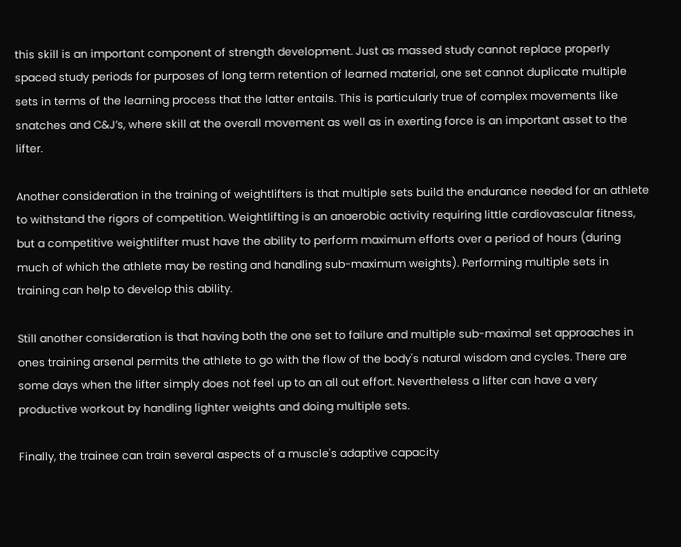this skill is an important component of strength development. Just as massed study cannot replace properly spaced study periods for purposes of long term retention of learned material, one set cannot duplicate multiple sets in terms of the learning process that the latter entails. This is particularly true of complex movements like snatches and C&J’s, where skill at the overall movement as well as in exerting force is an important asset to the lifter.

Another consideration in the training of weightlifters is that multiple sets build the endurance needed for an athlete to withstand the rigors of competition. Weightlifting is an anaerobic activity requiring little cardiovascular fitness, but a competitive weightlifter must have the ability to perform maximum efforts over a period of hours (during much of which the athlete may be resting and handling sub-maximum weights). Performing multiple sets in training can help to develop this ability.

Still another consideration is that having both the one set to failure and multiple sub-maximal set approaches in ones training arsenal permits the athlete to go with the flow of the body's natural wisdom and cycles. There are some days when the lifter simply does not feel up to an all out effort. Nevertheless a lifter can have a very productive workout by handling lighter weights and doing multiple sets.

Finally, the trainee can train several aspects of a muscle's adaptive capacity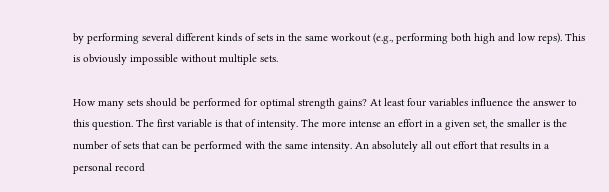by performing several different kinds of sets in the same workout (e.g., performing both high and low reps). This is obviously impossible without multiple sets.

How many sets should be performed for optimal strength gains? At least four variables influence the answer to this question. The first variable is that of intensity. The more intense an effort in a given set, the smaller is the number of sets that can be performed with the same intensity. An absolutely all out effort that results in a personal record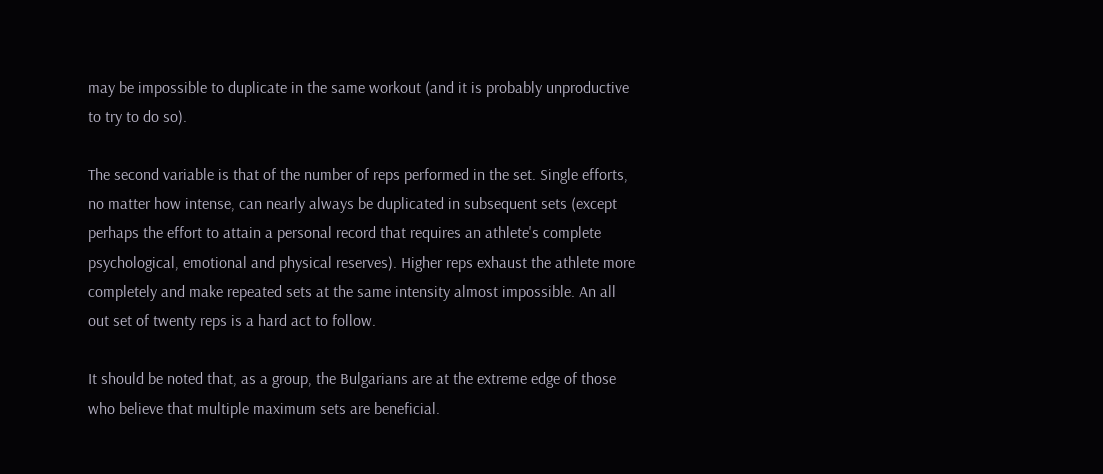may be impossible to duplicate in the same workout (and it is probably unproductive to try to do so).

The second variable is that of the number of reps performed in the set. Single efforts, no matter how intense, can nearly always be duplicated in subsequent sets (except perhaps the effort to attain a personal record that requires an athlete's complete psychological, emotional and physical reserves). Higher reps exhaust the athlete more completely and make repeated sets at the same intensity almost impossible. An all out set of twenty reps is a hard act to follow.

It should be noted that, as a group, the Bulgarians are at the extreme edge of those who believe that multiple maximum sets are beneficial.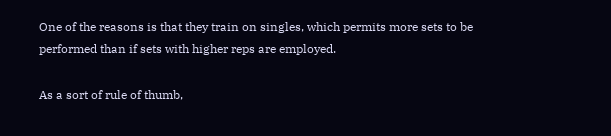One of the reasons is that they train on singles, which permits more sets to be performed than if sets with higher reps are employed.

As a sort of rule of thumb,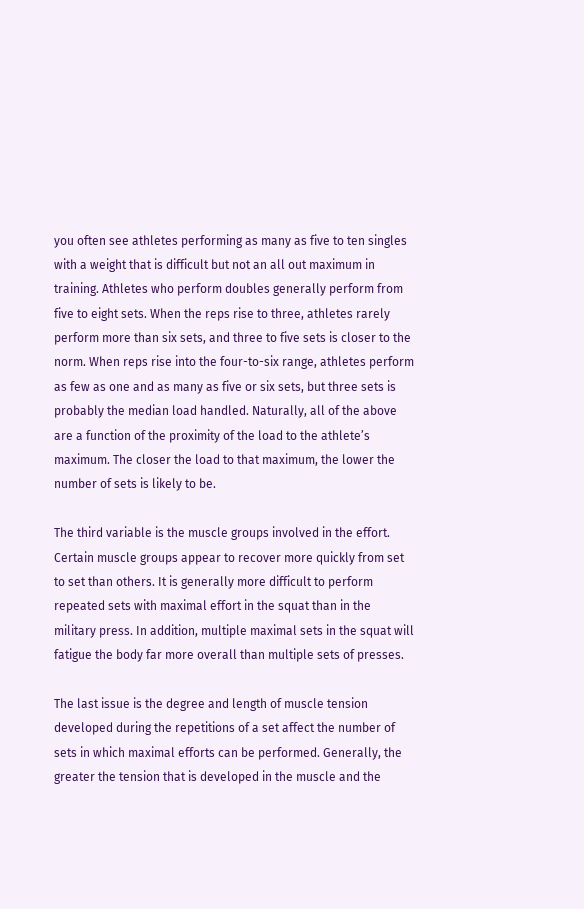you often see athletes performing as many as five to ten singles with a weight that is difficult but not an all out maximum in training. Athletes who perform doubles generally perform from five to eight sets. When the reps rise to three, athletes rarely perform more than six sets, and three to five sets is closer to the norm. When reps rise into the four-to-six range, athletes perform as few as one and as many as five or six sets, but three sets is probably the median load handled. Naturally, all of the above are a function of the proximity of the load to the athlete’s maximum. The closer the load to that maximum, the lower the number of sets is likely to be.

The third variable is the muscle groups involved in the effort. Certain muscle groups appear to recover more quickly from set to set than others. It is generally more difficult to perform repeated sets with maximal effort in the squat than in the military press. In addition, multiple maximal sets in the squat will fatigue the body far more overall than multiple sets of presses.

The last issue is the degree and length of muscle tension developed during the repetitions of a set affect the number of sets in which maximal efforts can be performed. Generally, the greater the tension that is developed in the muscle and the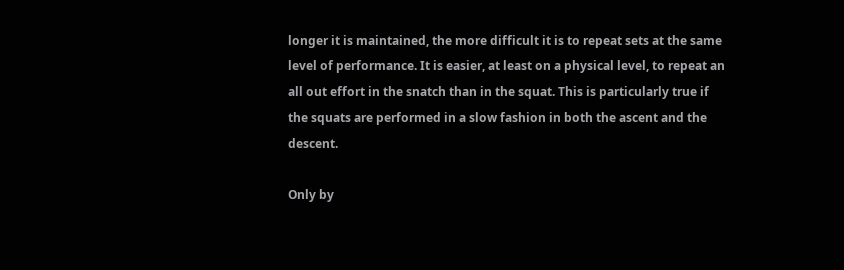longer it is maintained, the more difficult it is to repeat sets at the same level of performance. It is easier, at least on a physical level, to repeat an all out effort in the snatch than in the squat. This is particularly true if the squats are performed in a slow fashion in both the ascent and the descent.

Only by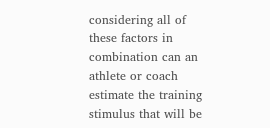considering all of these factors in combination can an athlete or coach estimate the training stimulus that will be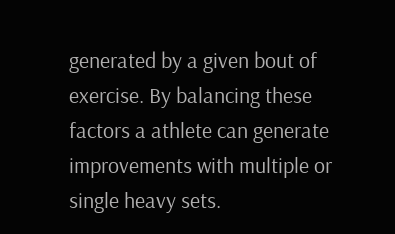generated by a given bout of exercise. By balancing these factors a athlete can generate improvements with multiple or single heavy sets.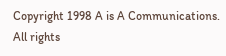Copyright 1998 A is A Communications. All rights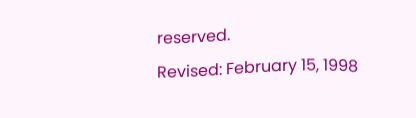reserved.
Revised: February 15, 1998